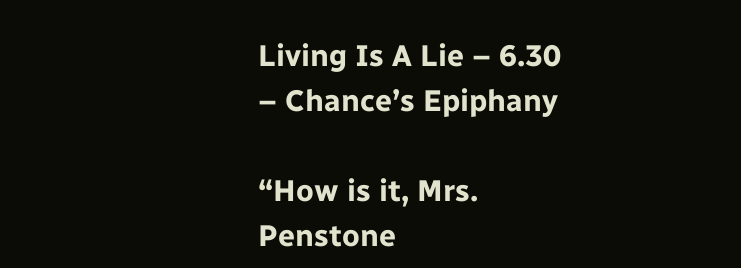Living Is A Lie – 6.30 – Chance’s Epiphany

“How is it, Mrs. Penstone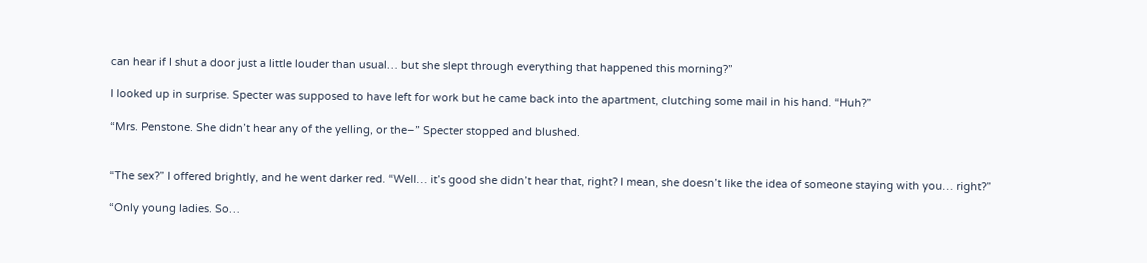can hear if I shut a door just a little louder than usual… but she slept through everything that happened this morning?”

I looked up in surprise. Specter was supposed to have left for work but he came back into the apartment, clutching some mail in his hand. “Huh?”

“Mrs. Penstone. She didn’t hear any of the yelling, or the–” Specter stopped and blushed.


“The sex?” I offered brightly, and he went darker red. “Well… it’s good she didn’t hear that, right? I mean, she doesn’t like the idea of someone staying with you… right?”

“Only young ladies. So…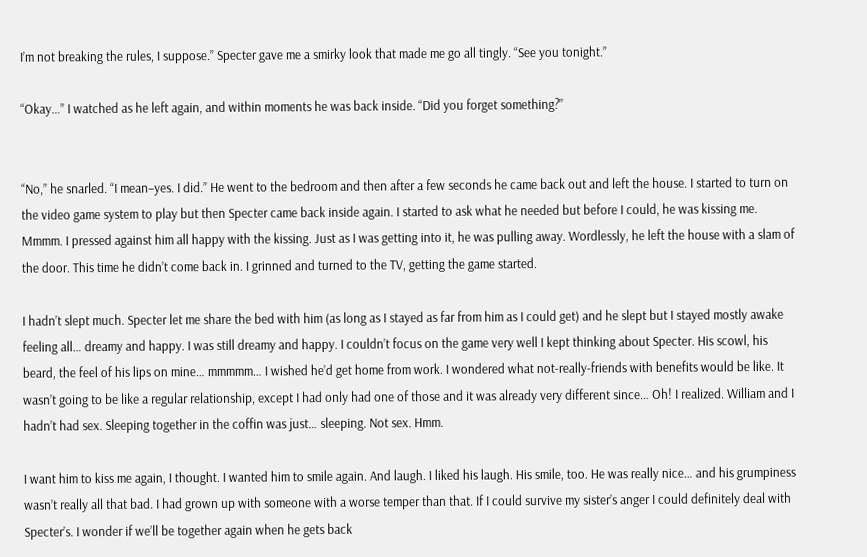I’m not breaking the rules, I suppose.” Specter gave me a smirky look that made me go all tingly. “See you tonight.”

“Okay…” I watched as he left again, and within moments he was back inside. “Did you forget something?”


“No,” he snarled. “I mean–yes. I did.” He went to the bedroom and then after a few seconds he came back out and left the house. I started to turn on the video game system to play but then Specter came back inside again. I started to ask what he needed but before I could, he was kissing me. Mmmm. I pressed against him all happy with the kissing. Just as I was getting into it, he was pulling away. Wordlessly, he left the house with a slam of the door. This time he didn’t come back in. I grinned and turned to the TV, getting the game started.

I hadn’t slept much. Specter let me share the bed with him (as long as I stayed as far from him as I could get) and he slept but I stayed mostly awake feeling all… dreamy and happy. I was still dreamy and happy. I couldn’t focus on the game very well I kept thinking about Specter. His scowl, his beard, the feel of his lips on mine… mmmmm… I wished he’d get home from work. I wondered what not-really-friends with benefits would be like. It wasn’t going to be like a regular relationship, except I had only had one of those and it was already very different since… Oh! I realized. William and I hadn’t had sex. Sleeping together in the coffin was just… sleeping. Not sex. Hmm.

I want him to kiss me again, I thought. I wanted him to smile again. And laugh. I liked his laugh. His smile, too. He was really nice… and his grumpiness wasn’t really all that bad. I had grown up with someone with a worse temper than that. If I could survive my sister’s anger I could definitely deal with Specter’s. I wonder if we’ll be together again when he gets back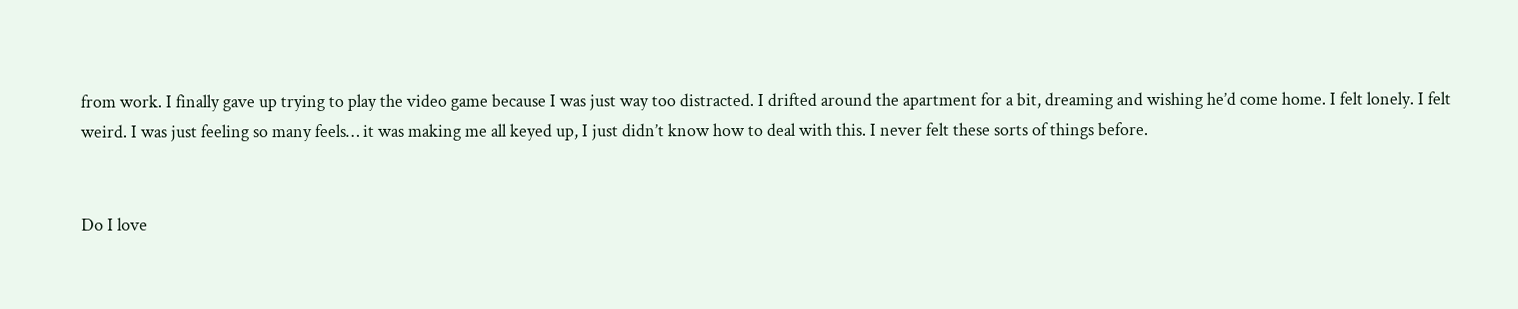from work. I finally gave up trying to play the video game because I was just way too distracted. I drifted around the apartment for a bit, dreaming and wishing he’d come home. I felt lonely. I felt weird. I was just feeling so many feels… it was making me all keyed up, I just didn’t know how to deal with this. I never felt these sorts of things before.


Do I love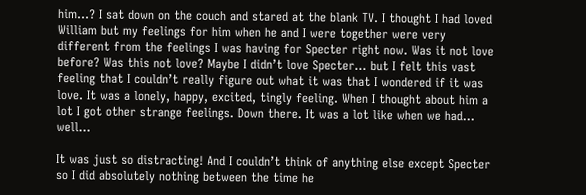him…? I sat down on the couch and stared at the blank TV. I thought I had loved William but my feelings for him when he and I were together were very different from the feelings I was having for Specter right now. Was it not love before? Was this not love? Maybe I didn’t love Specter… but I felt this vast feeling that I couldn’t really figure out what it was that I wondered if it was love. It was a lonely, happy, excited, tingly feeling. When I thought about him a lot I got other strange feelings. Down there. It was a lot like when we had… well…

It was just so distracting! And I couldn’t think of anything else except Specter so I did absolutely nothing between the time he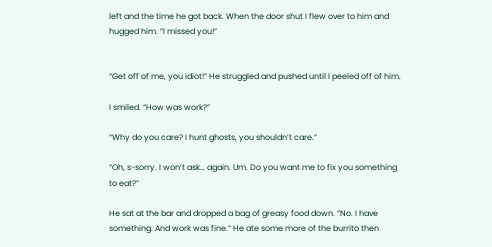left and the time he got back. When the door shut I flew over to him and hugged him. “I missed you!”


“Get off of me, you idiot!” He struggled and pushed until I peeled off of him.

I smiled. “How was work?”

“Why do you care? I hunt ghosts, you shouldn’t care.”

“Oh, s-sorry. I won’t ask… again. Um. Do you want me to fix you something to eat?”

He sat at the bar and dropped a bag of greasy food down. “No. I have something. And work was fine.” He ate some more of the burrito then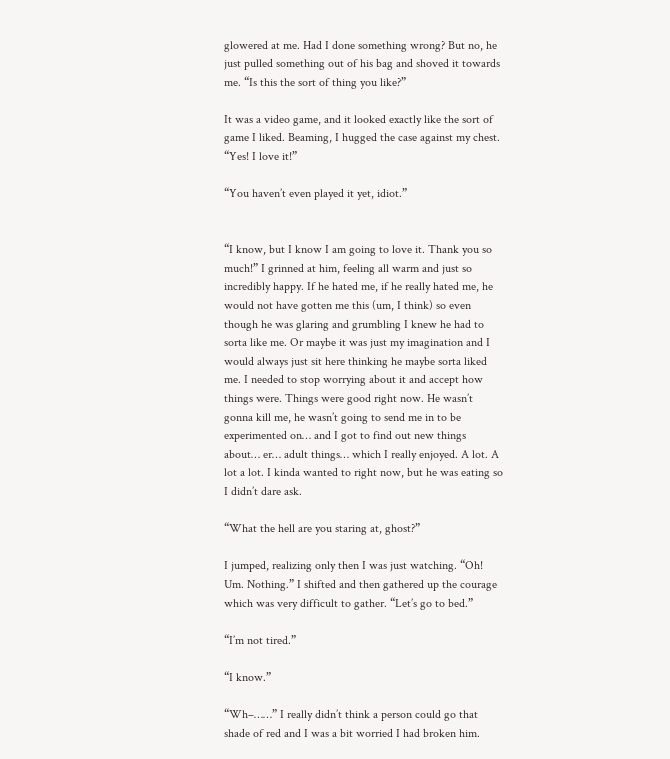glowered at me. Had I done something wrong? But no, he just pulled something out of his bag and shoved it towards me. “Is this the sort of thing you like?”

It was a video game, and it looked exactly like the sort of game I liked. Beaming, I hugged the case against my chest. “Yes! I love it!”

“You haven’t even played it yet, idiot.”


“I know, but I know I am going to love it. Thank you so much!” I grinned at him, feeling all warm and just so incredibly happy. If he hated me, if he really hated me, he would not have gotten me this (um, I think) so even though he was glaring and grumbling I knew he had to sorta like me. Or maybe it was just my imagination and I would always just sit here thinking he maybe sorta liked me. I needed to stop worrying about it and accept how things were. Things were good right now. He wasn’t gonna kill me, he wasn’t going to send me in to be experimented on… and I got to find out new things about… er… adult things… which I really enjoyed. A lot. A lot a lot. I kinda wanted to right now, but he was eating so I didn’t dare ask.

“What the hell are you staring at, ghost?”

I jumped, realizing only then I was just watching. “Oh! Um. Nothing.” I shifted and then gathered up the courage which was very difficult to gather. “Let’s go to bed.”

“I’m not tired.”

“I know.”

“Wh–……” I really didn’t think a person could go that shade of red and I was a bit worried I had broken him.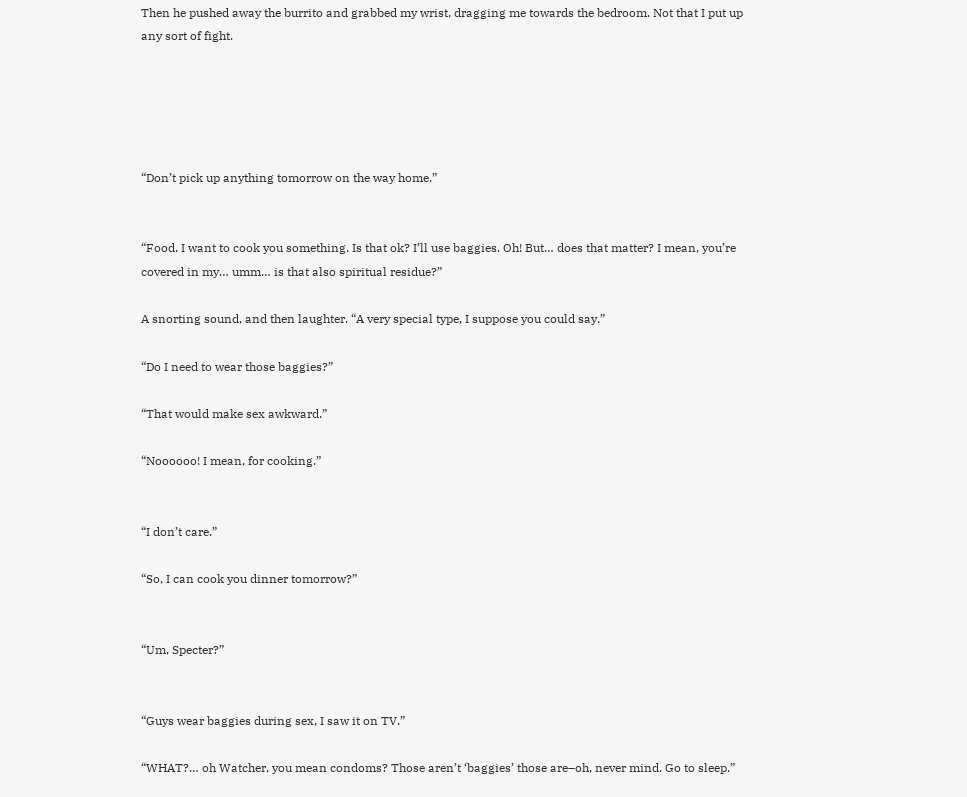Then he pushed away the burrito and grabbed my wrist, dragging me towards the bedroom. Not that I put up any sort of fight.





“Don’t pick up anything tomorrow on the way home.”


“Food. I want to cook you something. Is that ok? I’ll use baggies. Oh! But… does that matter? I mean, you’re covered in my… umm… is that also spiritual residue?”

A snorting sound, and then laughter. “A very special type, I suppose you could say.”

“Do I need to wear those baggies?”

“That would make sex awkward.”

“Noooooo! I mean, for cooking.”


“I don’t care.”

“So, I can cook you dinner tomorrow?”


“Um, Specter?”


“Guys wear baggies during sex, I saw it on TV.”

“WHAT?… oh Watcher, you mean condoms? Those aren’t ‘baggies’ those are–oh, never mind. Go to sleep.”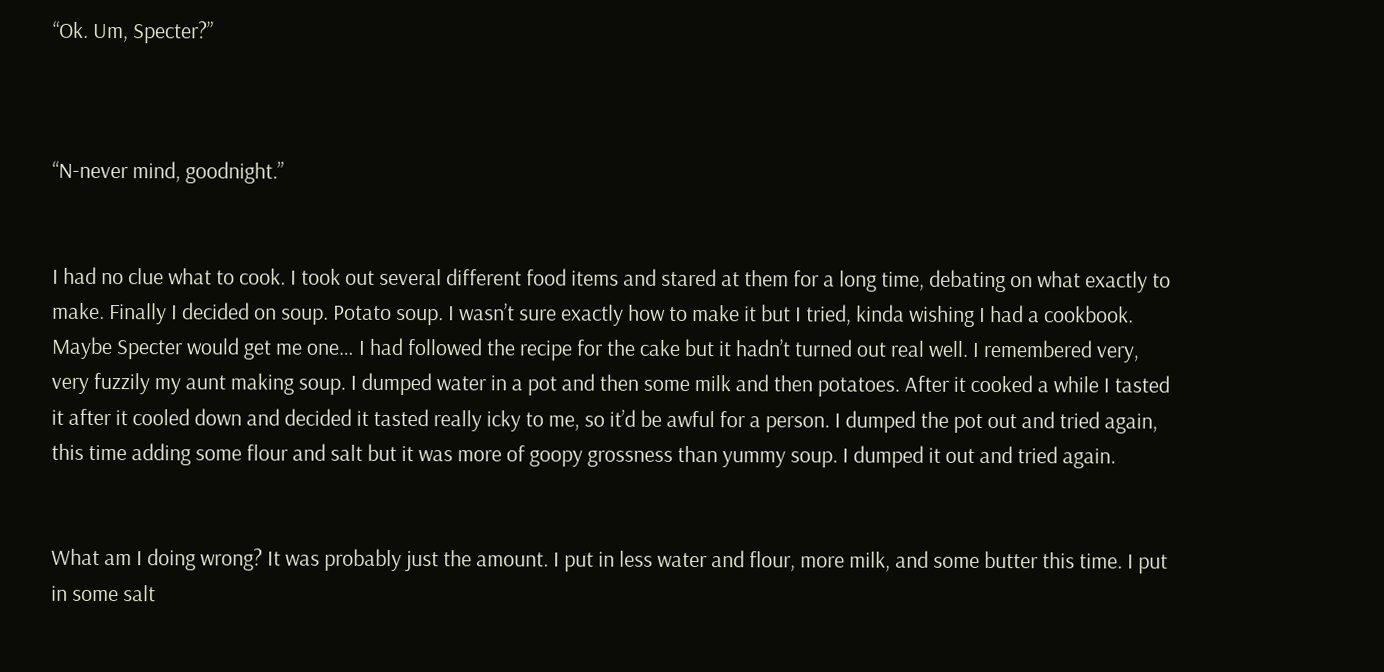“Ok. Um, Specter?”



“N-never mind, goodnight.”


I had no clue what to cook. I took out several different food items and stared at them for a long time, debating on what exactly to make. Finally I decided on soup. Potato soup. I wasn’t sure exactly how to make it but I tried, kinda wishing I had a cookbook. Maybe Specter would get me one… I had followed the recipe for the cake but it hadn’t turned out real well. I remembered very, very fuzzily my aunt making soup. I dumped water in a pot and then some milk and then potatoes. After it cooked a while I tasted it after it cooled down and decided it tasted really icky to me, so it’d be awful for a person. I dumped the pot out and tried again, this time adding some flour and salt but it was more of goopy grossness than yummy soup. I dumped it out and tried again.


What am I doing wrong? It was probably just the amount. I put in less water and flour, more milk, and some butter this time. I put in some salt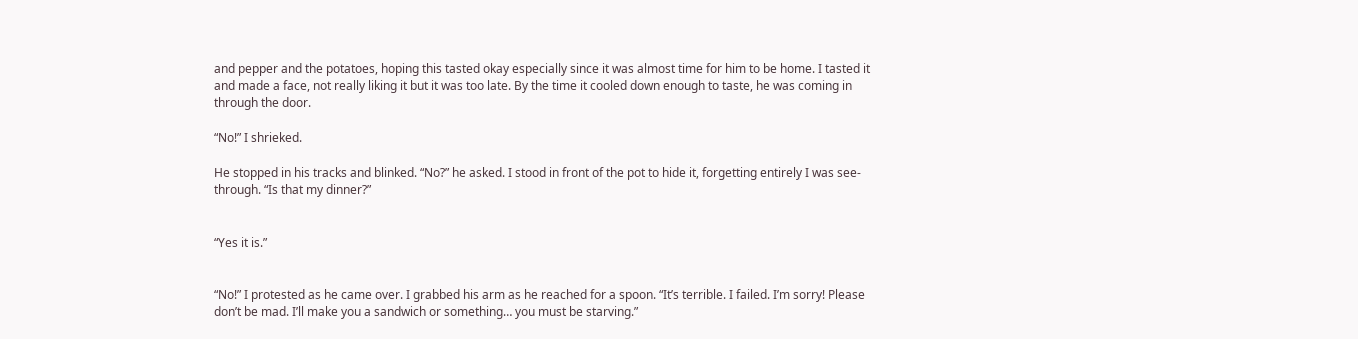and pepper and the potatoes, hoping this tasted okay especially since it was almost time for him to be home. I tasted it and made a face, not really liking it but it was too late. By the time it cooled down enough to taste, he was coming in through the door.

“No!” I shrieked.

He stopped in his tracks and blinked. “No?” he asked. I stood in front of the pot to hide it, forgetting entirely I was see-through. “Is that my dinner?”


“Yes it is.”


“No!” I protested as he came over. I grabbed his arm as he reached for a spoon. “It’s terrible. I failed. I’m sorry! Please don’t be mad. I’ll make you a sandwich or something… you must be starving.”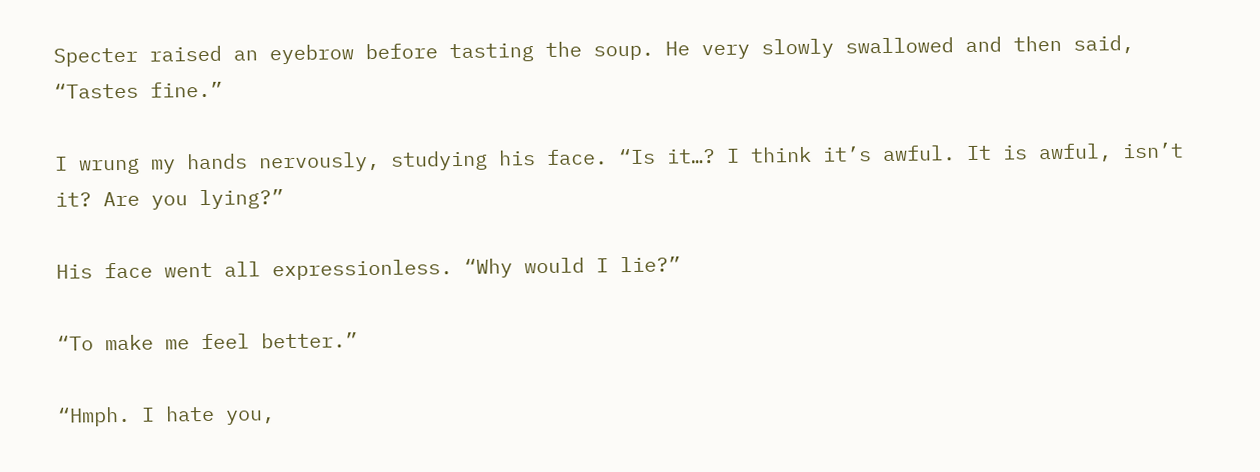Specter raised an eyebrow before tasting the soup. He very slowly swallowed and then said, “Tastes fine.”

I wrung my hands nervously, studying his face. “Is it…? I think it’s awful. It is awful, isn’t it? Are you lying?”

His face went all expressionless. “Why would I lie?”

“To make me feel better.”

“Hmph. I hate you,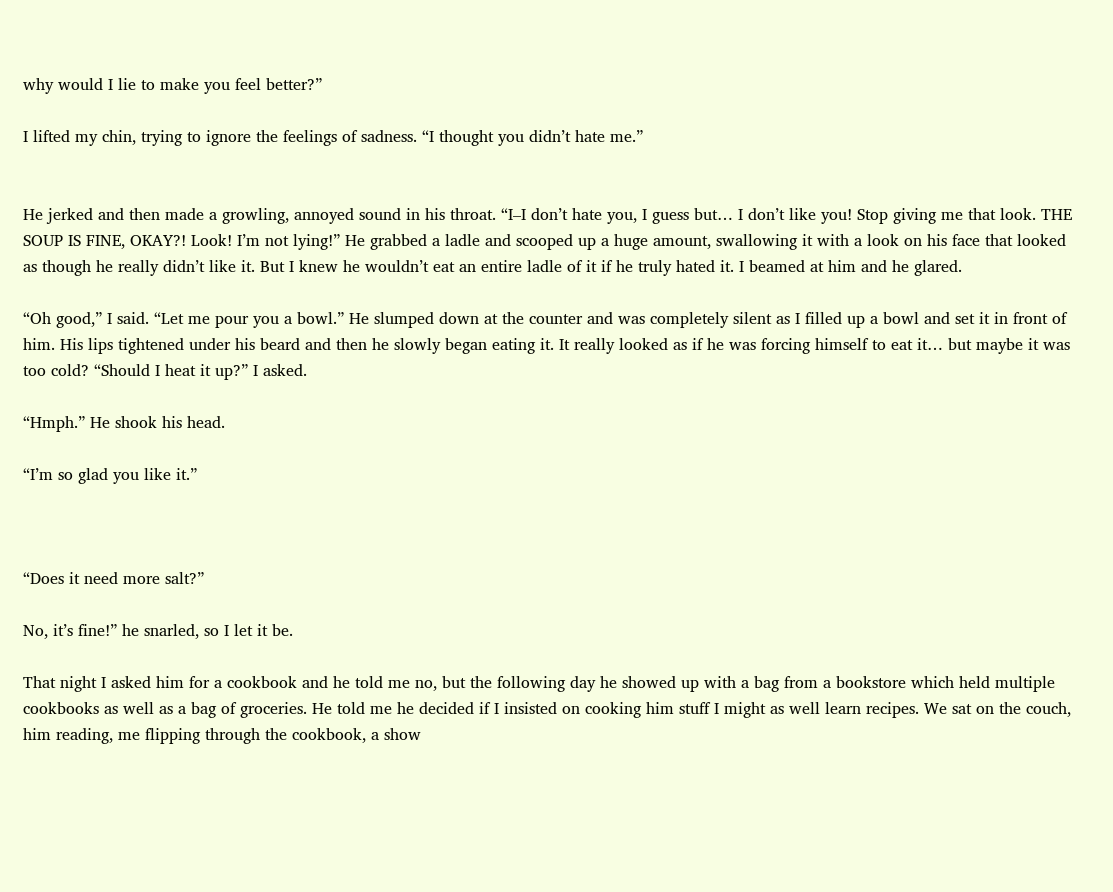why would I lie to make you feel better?”

I lifted my chin, trying to ignore the feelings of sadness. “I thought you didn’t hate me.”


He jerked and then made a growling, annoyed sound in his throat. “I–I don’t hate you, I guess but… I don’t like you! Stop giving me that look. THE SOUP IS FINE, OKAY?! Look! I’m not lying!” He grabbed a ladle and scooped up a huge amount, swallowing it with a look on his face that looked as though he really didn’t like it. But I knew he wouldn’t eat an entire ladle of it if he truly hated it. I beamed at him and he glared.

“Oh good,” I said. “Let me pour you a bowl.” He slumped down at the counter and was completely silent as I filled up a bowl and set it in front of him. His lips tightened under his beard and then he slowly began eating it. It really looked as if he was forcing himself to eat it… but maybe it was too cold? “Should I heat it up?” I asked.

“Hmph.” He shook his head.

“I’m so glad you like it.”



“Does it need more salt?”

No, it’s fine!” he snarled, so I let it be.

That night I asked him for a cookbook and he told me no, but the following day he showed up with a bag from a bookstore which held multiple cookbooks as well as a bag of groceries. He told me he decided if I insisted on cooking him stuff I might as well learn recipes. We sat on the couch, him reading, me flipping through the cookbook, a show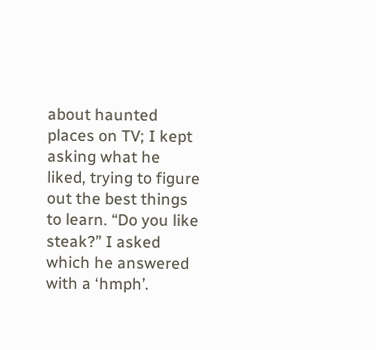about haunted places on TV; I kept asking what he liked, trying to figure out the best things to learn. “Do you like steak?” I asked which he answered with a ‘hmph’.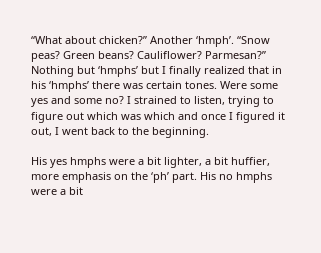“What about chicken?” Another ‘hmph’. “Snow peas? Green beans? Cauliflower? Parmesan?” Nothing but ‘hmphs’ but I finally realized that in his ‘hmphs’ there was certain tones. Were some yes and some no? I strained to listen, trying to figure out which was which and once I figured it out, I went back to the beginning.

His yes hmphs were a bit lighter, a bit huffier, more emphasis on the ‘ph’ part. His no hmphs were a bit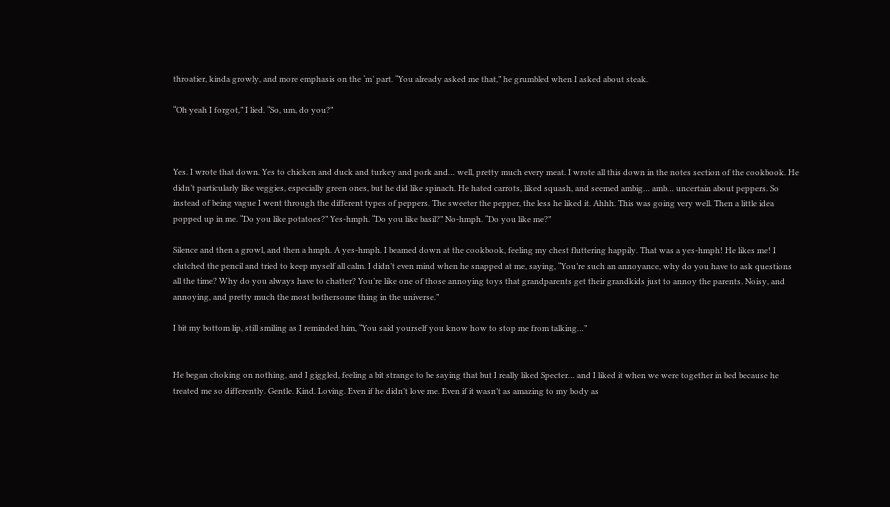throatier, kinda growly, and more emphasis on the ‘m’ part. “You already asked me that,” he grumbled when I asked about steak.

“Oh yeah I forgot,” I lied. “So, um, do you?”



Yes. I wrote that down. Yes to chicken and duck and turkey and pork and… well, pretty much every meat. I wrote all this down in the notes section of the cookbook. He didn’t particularly like veggies, especially green ones, but he did like spinach. He hated carrots, liked squash, and seemed ambig… amb… uncertain about peppers. So instead of being vague I went through the different types of peppers. The sweeter the pepper, the less he liked it. Ahhh. This was going very well. Then a little idea popped up in me. “Do you like potatoes?” Yes-hmph. “Do you like basil?” No-hmph. “Do you like me?”

Silence and then a growl, and then a hmph. A yes-hmph. I beamed down at the cookbook, feeling my chest fluttering happily. That was a yes-hmph! He likes me! I clutched the pencil and tried to keep myself all calm. I didn’t even mind when he snapped at me, saying, “You’re such an annoyance, why do you have to ask questions all the time? Why do you always have to chatter? You’re like one of those annoying toys that grandparents get their grandkids just to annoy the parents. Noisy, and annoying, and pretty much the most bothersome thing in the universe.”

I bit my bottom lip, still smiling as I reminded him, “You said yourself you know how to stop me from talking…”


He began choking on nothing, and I giggled, feeling a bit strange to be saying that but I really liked Specter… and I liked it when we were together in bed because he treated me so differently. Gentle. Kind. Loving. Even if he didn’t love me. Even if it wasn’t as amazing to my body as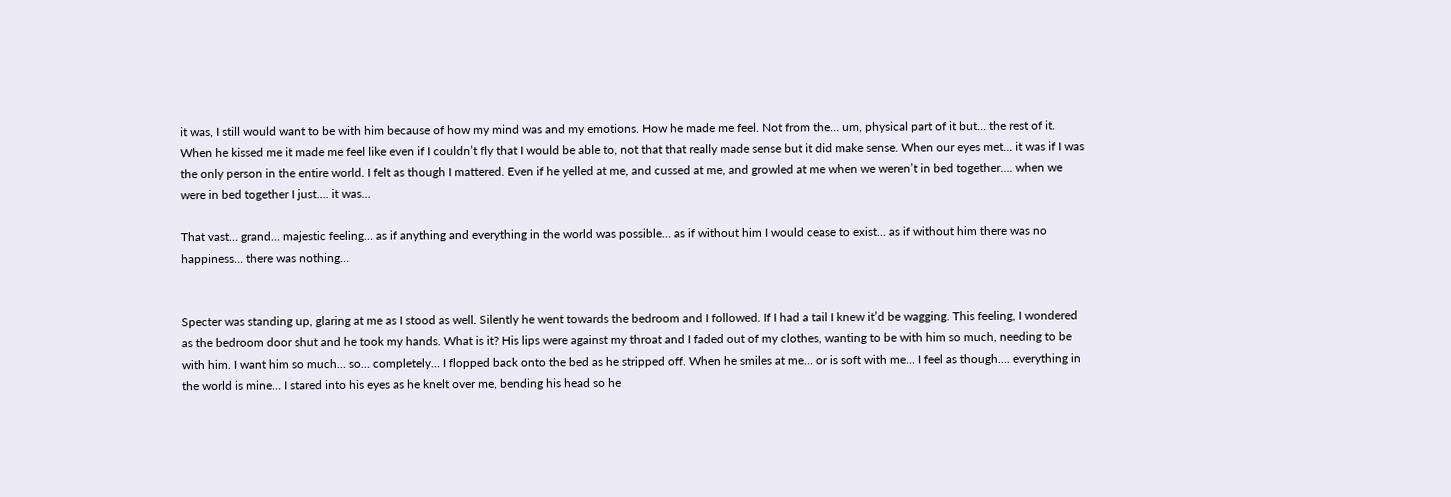it was, I still would want to be with him because of how my mind was and my emotions. How he made me feel. Not from the… um, physical part of it but… the rest of it. When he kissed me it made me feel like even if I couldn’t fly that I would be able to, not that that really made sense but it did make sense. When our eyes met… it was if I was the only person in the entire world. I felt as though I mattered. Even if he yelled at me, and cussed at me, and growled at me when we weren’t in bed together…. when we were in bed together I just…. it was…

That vast… grand… majestic feeling… as if anything and everything in the world was possible… as if without him I would cease to exist… as if without him there was no happiness… there was nothing…


Specter was standing up, glaring at me as I stood as well. Silently he went towards the bedroom and I followed. If I had a tail I knew it’d be wagging. This feeling, I wondered as the bedroom door shut and he took my hands. What is it? His lips were against my throat and I faded out of my clothes, wanting to be with him so much, needing to be with him. I want him so much… so… completely… I flopped back onto the bed as he stripped off. When he smiles at me… or is soft with me… I feel as though…. everything in the world is mine… I stared into his eyes as he knelt over me, bending his head so he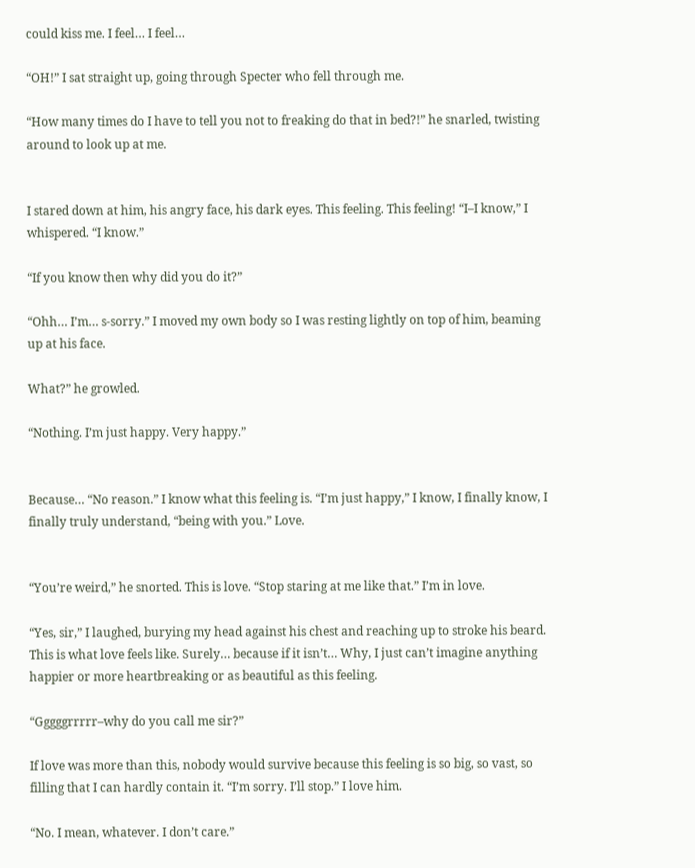could kiss me. I feel… I feel…

“OH!” I sat straight up, going through Specter who fell through me.

“How many times do I have to tell you not to freaking do that in bed?!” he snarled, twisting around to look up at me.


I stared down at him, his angry face, his dark eyes. This feeling. This feeling! “I–I know,” I whispered. “I know.”

“If you know then why did you do it?”

“Ohh… I’m… s-sorry.” I moved my own body so I was resting lightly on top of him, beaming up at his face.

What?” he growled.

“Nothing. I’m just happy. Very happy.”


Because… “No reason.” I know what this feeling is. “I’m just happy,” I know, I finally know, I finally truly understand, “being with you.” Love.


“You’re weird,” he snorted. This is love. “Stop staring at me like that.” I’m in love.

“Yes, sir,” I laughed, burying my head against his chest and reaching up to stroke his beard. This is what love feels like. Surely… because if it isn’t… Why, I just can’t imagine anything happier or more heartbreaking or as beautiful as this feeling.

“Gggggrrrrr–why do you call me sir?”

If love was more than this, nobody would survive because this feeling is so big, so vast, so filling that I can hardly contain it. “I’m sorry. I’ll stop.” I love him.

“No. I mean, whatever. I don’t care.”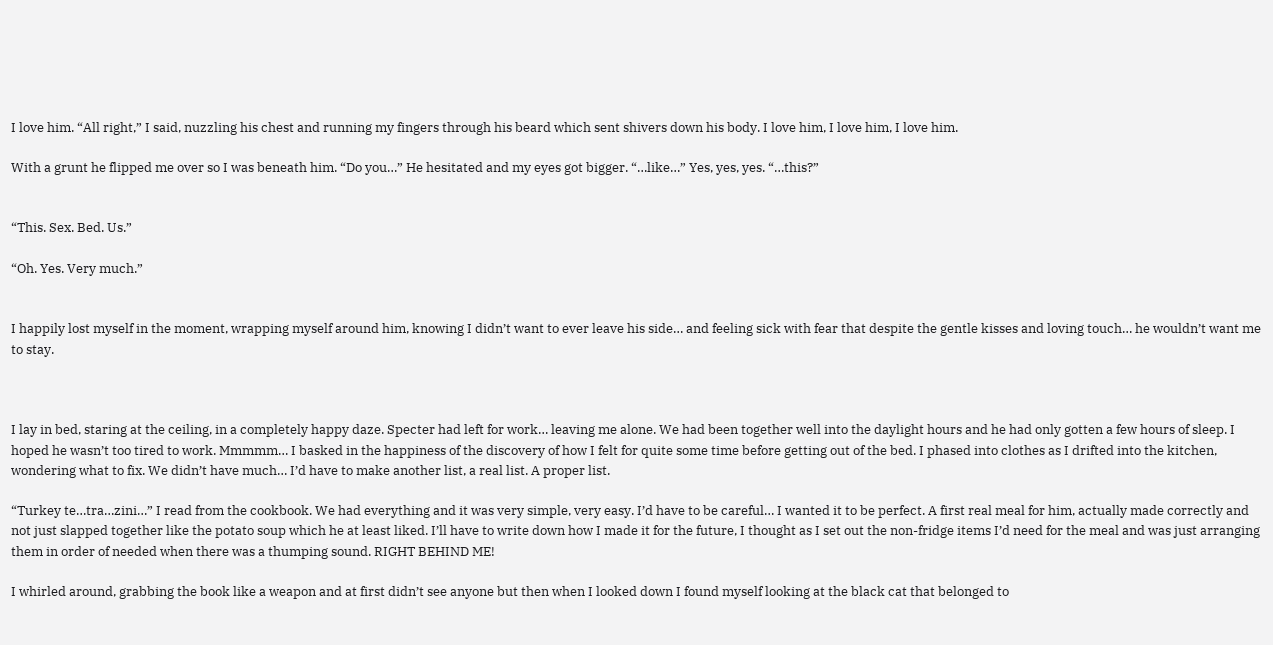I love him. “All right,” I said, nuzzling his chest and running my fingers through his beard which sent shivers down his body. I love him, I love him, I love him.

With a grunt he flipped me over so I was beneath him. “Do you…” He hesitated and my eyes got bigger. “…like…” Yes, yes, yes. “…this?”


“This. Sex. Bed. Us.”

“Oh. Yes. Very much.”


I happily lost myself in the moment, wrapping myself around him, knowing I didn’t want to ever leave his side… and feeling sick with fear that despite the gentle kisses and loving touch… he wouldn’t want me to stay.



I lay in bed, staring at the ceiling, in a completely happy daze. Specter had left for work… leaving me alone. We had been together well into the daylight hours and he had only gotten a few hours of sleep. I hoped he wasn’t too tired to work. Mmmmm… I basked in the happiness of the discovery of how I felt for quite some time before getting out of the bed. I phased into clothes as I drifted into the kitchen, wondering what to fix. We didn’t have much… I’d have to make another list, a real list. A proper list.

“Turkey te…tra…zini…” I read from the cookbook. We had everything and it was very simple, very easy. I’d have to be careful… I wanted it to be perfect. A first real meal for him, actually made correctly and not just slapped together like the potato soup which he at least liked. I’ll have to write down how I made it for the future, I thought as I set out the non-fridge items I’d need for the meal and was just arranging them in order of needed when there was a thumping sound. RIGHT BEHIND ME!

I whirled around, grabbing the book like a weapon and at first didn’t see anyone but then when I looked down I found myself looking at the black cat that belonged to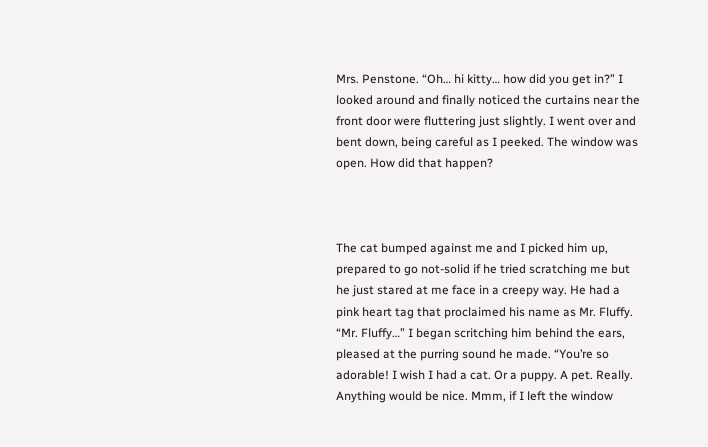Mrs. Penstone. “Oh… hi kitty… how did you get in?” I looked around and finally noticed the curtains near the front door were fluttering just slightly. I went over and bent down, being careful as I peeked. The window was open. How did that happen?



The cat bumped against me and I picked him up, prepared to go not-solid if he tried scratching me but he just stared at me face in a creepy way. He had a pink heart tag that proclaimed his name as Mr. Fluffy. “Mr. Fluffy…” I began scritching him behind the ears, pleased at the purring sound he made. “You’re so adorable! I wish I had a cat. Or a puppy. A pet. Really. Anything would be nice. Mmm, if I left the window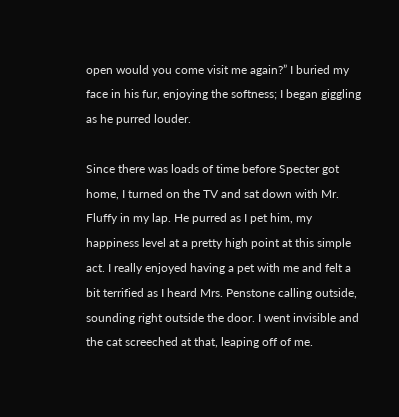open would you come visit me again?” I buried my face in his fur, enjoying the softness; I began giggling as he purred louder.

Since there was loads of time before Specter got home, I turned on the TV and sat down with Mr. Fluffy in my lap. He purred as I pet him, my happiness level at a pretty high point at this simple act. I really enjoyed having a pet with me and felt a bit terrified as I heard Mrs. Penstone calling outside, sounding right outside the door. I went invisible and the cat screeched at that, leaping off of me.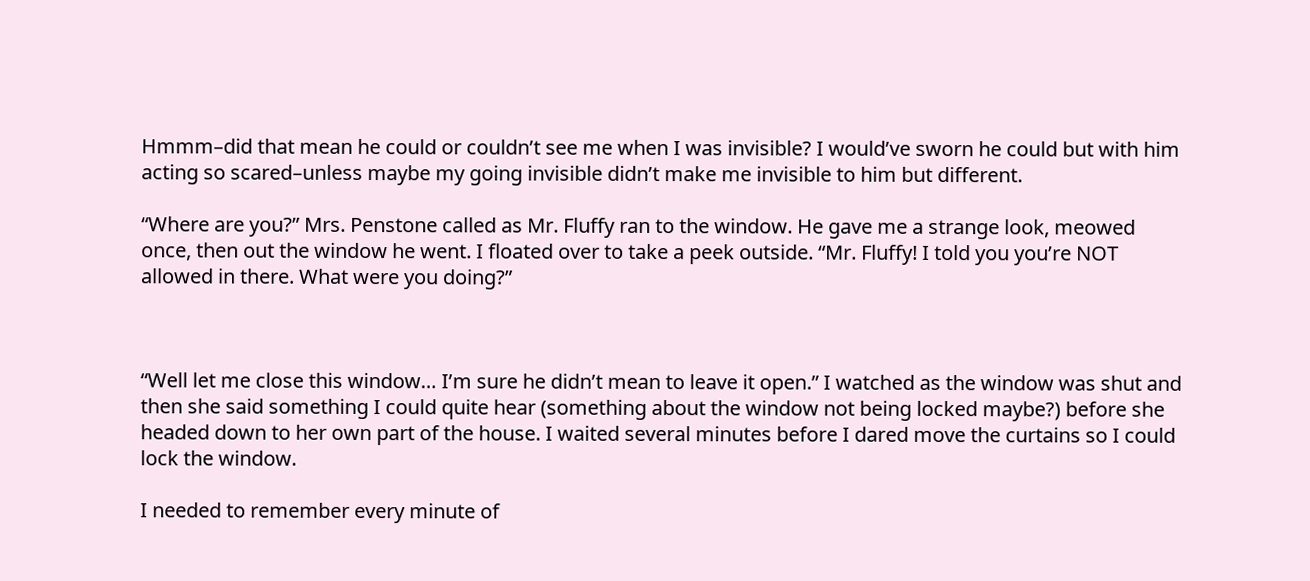Hmmm–did that mean he could or couldn’t see me when I was invisible? I would’ve sworn he could but with him acting so scared–unless maybe my going invisible didn’t make me invisible to him but different.

“Where are you?” Mrs. Penstone called as Mr. Fluffy ran to the window. He gave me a strange look, meowed once, then out the window he went. I floated over to take a peek outside. “Mr. Fluffy! I told you you’re NOT allowed in there. What were you doing?”



“Well let me close this window… I’m sure he didn’t mean to leave it open.” I watched as the window was shut and then she said something I could quite hear (something about the window not being locked maybe?) before she headed down to her own part of the house. I waited several minutes before I dared move the curtains so I could lock the window.

I needed to remember every minute of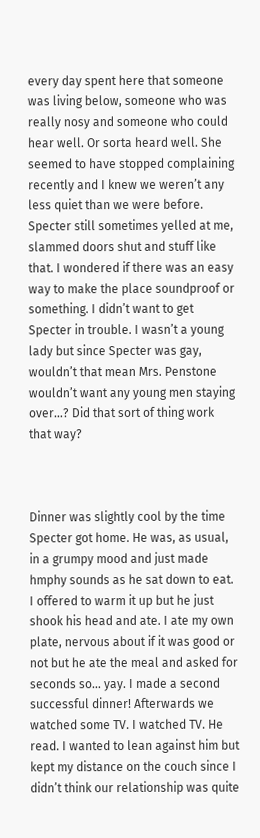every day spent here that someone was living below, someone who was really nosy and someone who could hear well. Or sorta heard well. She seemed to have stopped complaining recently and I knew we weren’t any less quiet than we were before. Specter still sometimes yelled at me, slammed doors shut and stuff like that. I wondered if there was an easy way to make the place soundproof or something. I didn’t want to get Specter in trouble. I wasn’t a young lady but since Specter was gay, wouldn’t that mean Mrs. Penstone wouldn’t want any young men staying over…? Did that sort of thing work that way?



Dinner was slightly cool by the time Specter got home. He was, as usual, in a grumpy mood and just made hmphy sounds as he sat down to eat. I offered to warm it up but he just shook his head and ate. I ate my own plate, nervous about if it was good or not but he ate the meal and asked for seconds so… yay. I made a second successful dinner! Afterwards we watched some TV. I watched TV. He read. I wanted to lean against him but kept my distance on the couch since I didn’t think our relationship was quite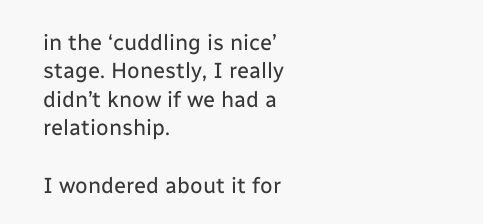in the ‘cuddling is nice’ stage. Honestly, I really didn’t know if we had a relationship.

I wondered about it for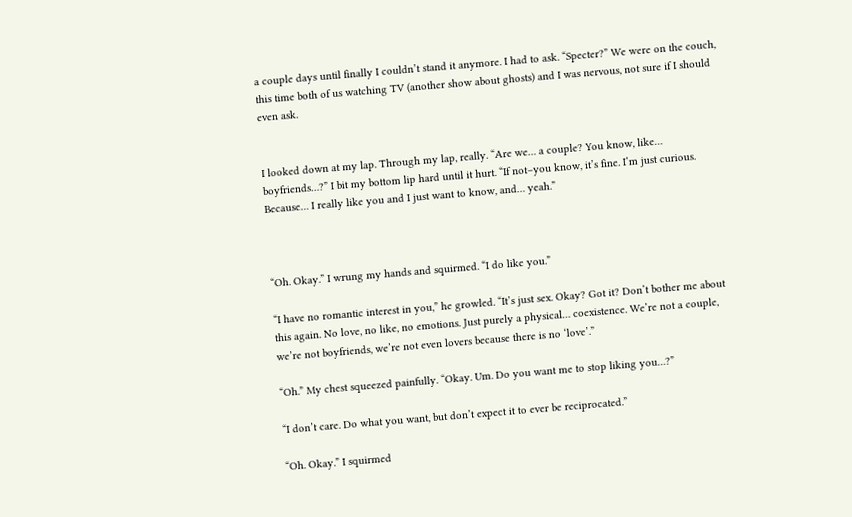a couple days until finally I couldn’t stand it anymore. I had to ask. “Specter?” We were on the couch, this time both of us watching TV (another show about ghosts) and I was nervous, not sure if I should even ask.


I looked down at my lap. Through my lap, really. “Are we… a couple? You know, like… boyfriends…?” I bit my bottom lip hard until it hurt. “If not–you know, it’s fine. I’m just curious. Because… I really like you and I just want to know, and… yeah.”



“Oh. Okay.” I wrung my hands and squirmed. “I do like you.”

“I have no romantic interest in you,” he growled. “It’s just sex. Okay? Got it? Don’t bother me about this again. No love, no like, no emotions. Just purely a physical… coexistence. We’re not a couple, we’re not boyfriends, we’re not even lovers because there is no ‘love’.”

“Oh.” My chest squeezed painfully. “Okay. Um. Do you want me to stop liking you…?”

“I don’t care. Do what you want, but don’t expect it to ever be reciprocated.”

“Oh. Okay.” I squirmed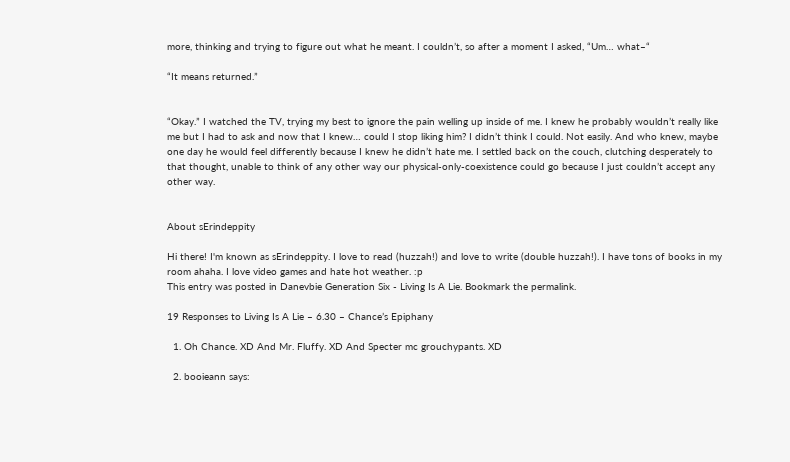more, thinking and trying to figure out what he meant. I couldn’t, so after a moment I asked, “Um… what–“

“It means returned.”


“Okay.” I watched the TV, trying my best to ignore the pain welling up inside of me. I knew he probably wouldn’t really like me but I had to ask and now that I knew… could I stop liking him? I didn’t think I could. Not easily. And who knew, maybe one day he would feel differently because I knew he didn’t hate me. I settled back on the couch, clutching desperately to that thought, unable to think of any other way our physical-only-coexistence could go because I just couldn’t accept any other way.


About sErindeppity

Hi there! I'm known as sErindeppity. I love to read (huzzah!) and love to write (double huzzah!). I have tons of books in my room ahaha. I love video games and hate hot weather. :p
This entry was posted in Danevbie Generation Six - Living Is A Lie. Bookmark the permalink.

19 Responses to Living Is A Lie – 6.30 – Chance’s Epiphany

  1. Oh Chance. XD And Mr. Fluffy. XD And Specter mc grouchypants. XD

  2. booieann says: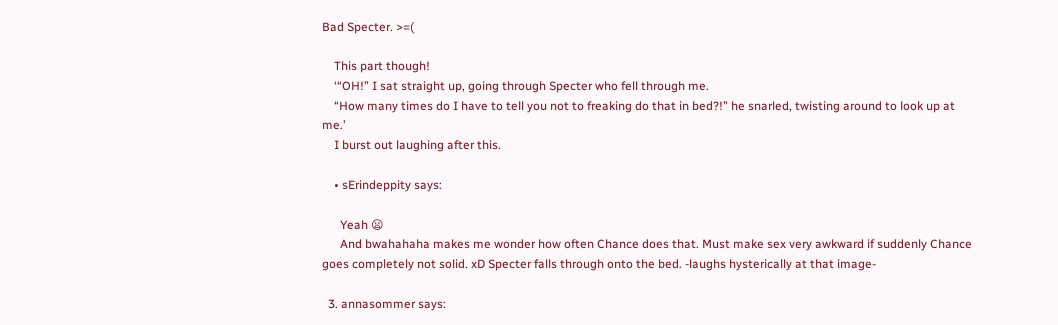Bad Specter. >=(

    This part though!
    ‘“OH!” I sat straight up, going through Specter who fell through me.
    “How many times do I have to tell you not to freaking do that in bed?!” he snarled, twisting around to look up at me.’
    I burst out laughing after this.

    • sErindeppity says:

      Yeah 😦
      And bwahahaha makes me wonder how often Chance does that. Must make sex very awkward if suddenly Chance goes completely not solid. xD Specter falls through onto the bed. -laughs hysterically at that image-

  3. annasommer says: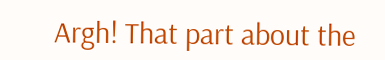Argh! That part about the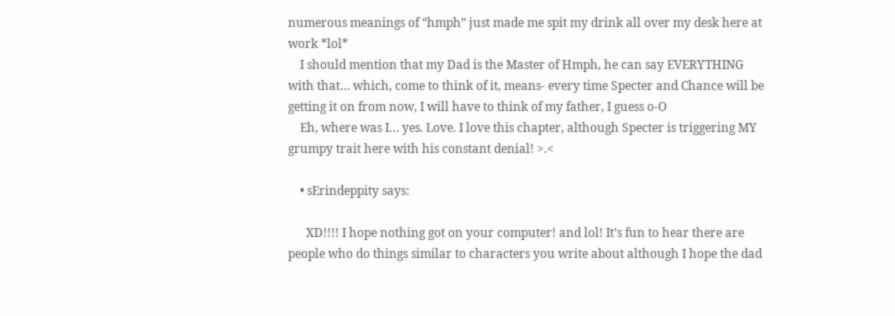numerous meanings of “hmph” just made me spit my drink all over my desk here at work *lol*
    I should mention that my Dad is the Master of Hmph, he can say EVERYTHING with that… which, come to think of it, means- every time Specter and Chance will be getting it on from now, I will have to think of my father, I guess o-O
    Eh, where was I… yes. Love. I love this chapter, although Specter is triggering MY grumpy trait here with his constant denial! >.<

    • sErindeppity says:

      XD!!!! I hope nothing got on your computer! and lol! It’s fun to hear there are people who do things similar to characters you write about although I hope the dad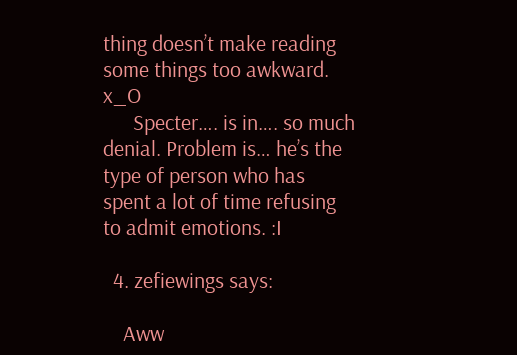thing doesn’t make reading some things too awkward. x_O
      Specter…. is in…. so much denial. Problem is… he’s the type of person who has spent a lot of time refusing to admit emotions. :I

  4. zefiewings says:

    Aww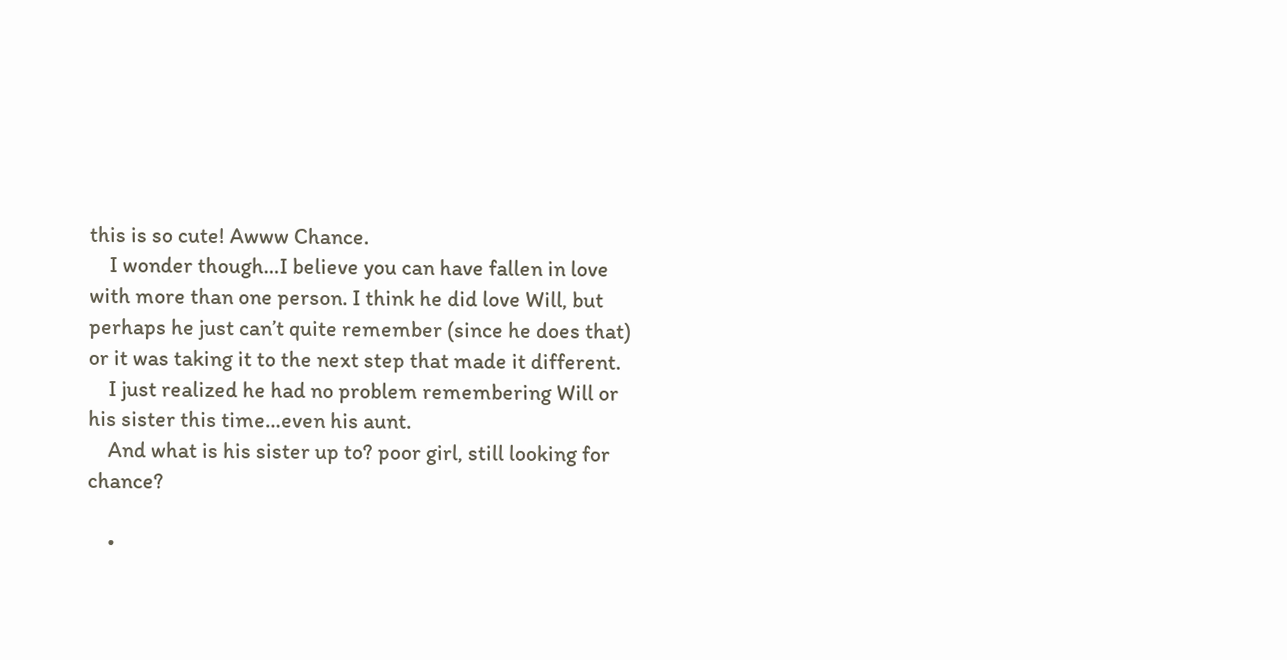this is so cute! Awww Chance.
    I wonder though…I believe you can have fallen in love with more than one person. I think he did love Will, but perhaps he just can’t quite remember (since he does that) or it was taking it to the next step that made it different.
    I just realized he had no problem remembering Will or his sister this time…even his aunt.
    And what is his sister up to? poor girl, still looking for chance?

    •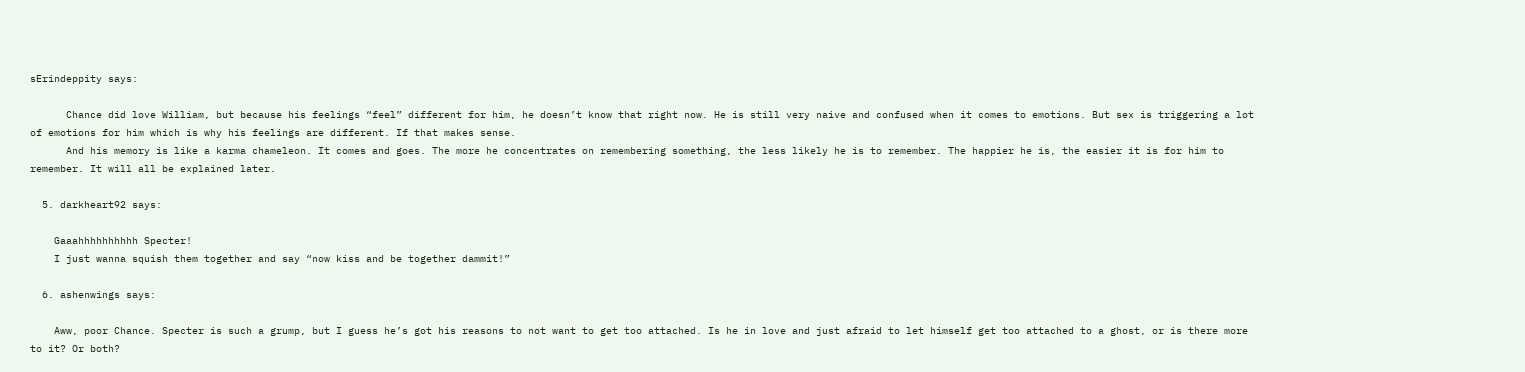sErindeppity says:

      Chance did love William, but because his feelings “feel” different for him, he doesn’t know that right now. He is still very naive and confused when it comes to emotions. But sex is triggering a lot of emotions for him which is why his feelings are different. If that makes sense.
      And his memory is like a karma chameleon. It comes and goes. The more he concentrates on remembering something, the less likely he is to remember. The happier he is, the easier it is for him to remember. It will all be explained later.

  5. darkheart92 says:

    Gaaahhhhhhhhhh Specter!
    I just wanna squish them together and say “now kiss and be together dammit!”

  6. ashenwings says:

    Aww, poor Chance. Specter is such a grump, but I guess he’s got his reasons to not want to get too attached. Is he in love and just afraid to let himself get too attached to a ghost, or is there more to it? Or both?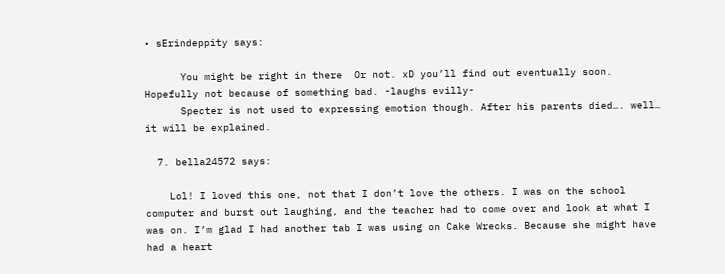• sErindeppity says:

      You might be right in there  Or not. xD you’ll find out eventually soon. Hopefully not because of something bad. -laughs evilly-
      Specter is not used to expressing emotion though. After his parents died…. well… it will be explained.

  7. bella24572 says:

    Lol! I loved this one, not that I don’t love the others. I was on the school computer and burst out laughing, and the teacher had to come over and look at what I was on. I’m glad I had another tab I was using on Cake Wrecks. Because she might have had a heart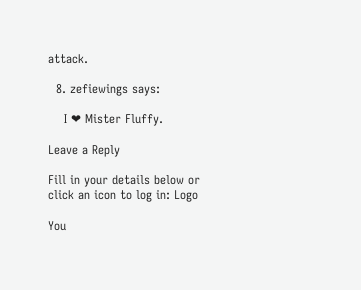attack.

  8. zefiewings says:

    I ❤ Mister Fluffy.

Leave a Reply

Fill in your details below or click an icon to log in: Logo

You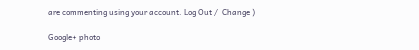are commenting using your account. Log Out /  Change )

Google+ photo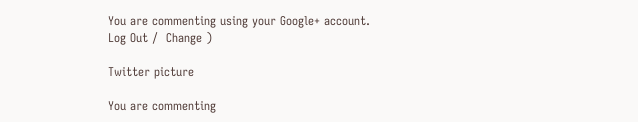You are commenting using your Google+ account. Log Out /  Change )

Twitter picture

You are commenting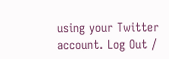using your Twitter account. Log Out /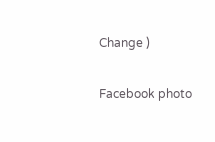Change )

Facebook photo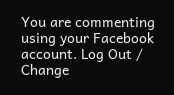You are commenting using your Facebook account. Log Out /  Change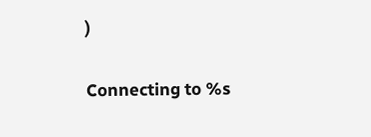)


Connecting to %s